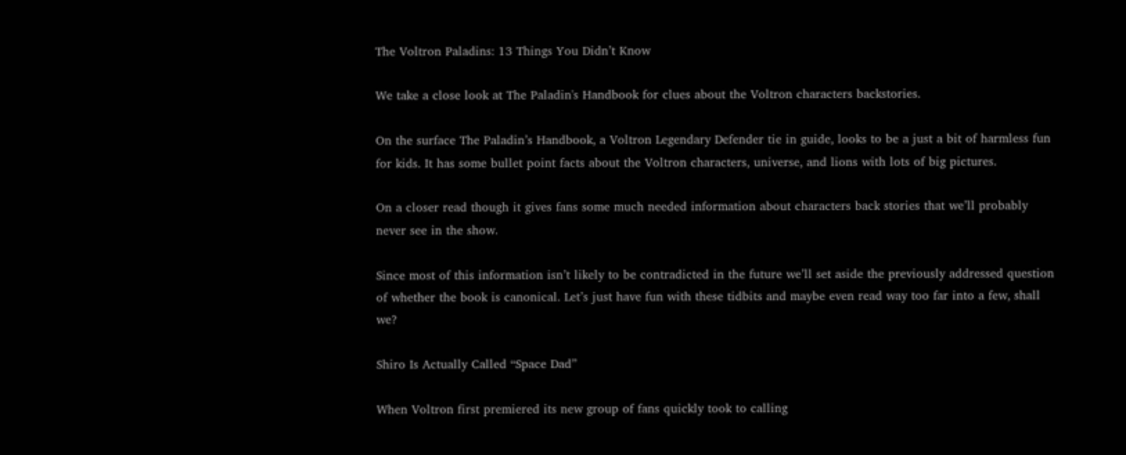The Voltron Paladins: 13 Things You Didn’t Know

We take a close look at The Paladin's Handbook for clues about the Voltron characters backstories.

On the surface The Paladin’s Handbook, a Voltron Legendary Defender tie in guide, looks to be a just a bit of harmless fun for kids. It has some bullet point facts about the Voltron characters, universe, and lions with lots of big pictures.

On a closer read though it gives fans some much needed information about characters back stories that we’ll probably never see in the show.

Since most of this information isn’t likely to be contradicted in the future we’ll set aside the previously addressed question of whether the book is canonical. Let’s just have fun with these tidbits and maybe even read way too far into a few, shall we?

Shiro Is Actually Called “Space Dad”

When Voltron first premiered its new group of fans quickly took to calling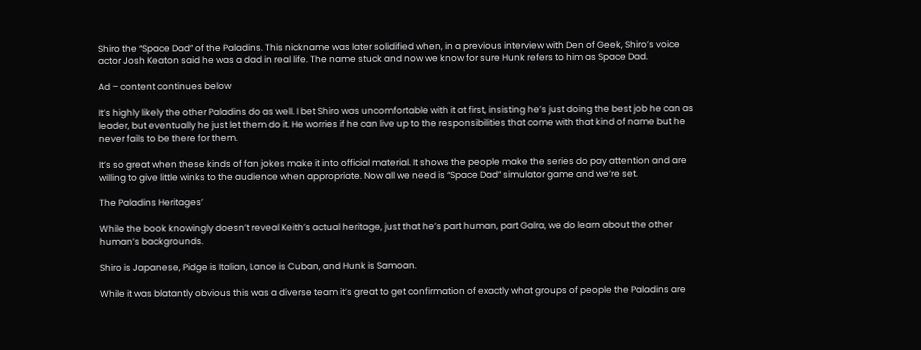Shiro the “Space Dad” of the Paladins. This nickname was later solidified when, in a previous interview with Den of Geek, Shiro’s voice actor Josh Keaton said he was a dad in real life. The name stuck and now we know for sure Hunk refers to him as Space Dad.

Ad – content continues below

It’s highly likely the other Paladins do as well. I bet Shiro was uncomfortable with it at first, insisting he’s just doing the best job he can as leader, but eventually he just let them do it. He worries if he can live up to the responsibilities that come with that kind of name but he never fails to be there for them.

It’s so great when these kinds of fan jokes make it into official material. It shows the people make the series do pay attention and are willing to give little winks to the audience when appropriate. Now all we need is “Space Dad” simulator game and we’re set.

The Paladins Heritages’

While the book knowingly doesn’t reveal Keith’s actual heritage, just that he’s part human, part Galra, we do learn about the other human’s backgrounds.

Shiro is Japanese, Pidge is Italian, Lance is Cuban, and Hunk is Samoan.

While it was blatantly obvious this was a diverse team it’s great to get confirmation of exactly what groups of people the Paladins are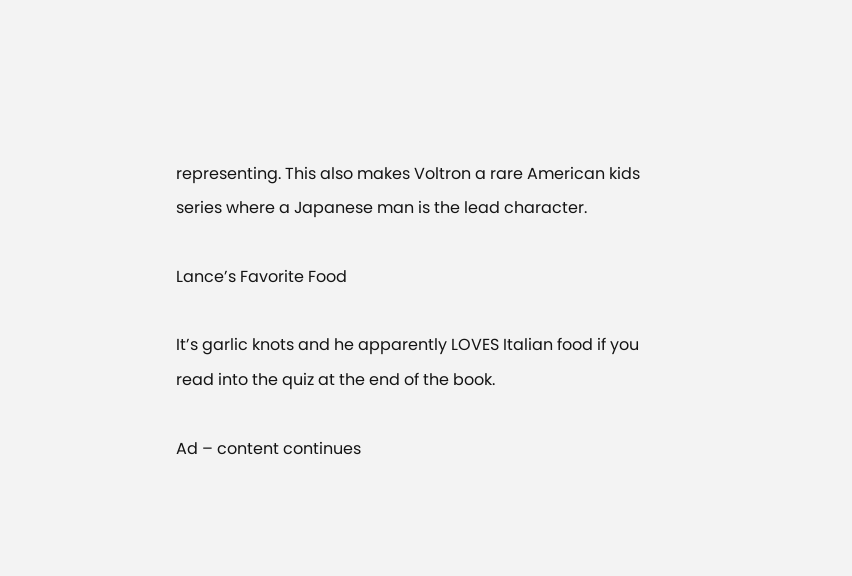representing. This also makes Voltron a rare American kids series where a Japanese man is the lead character.

Lance’s Favorite Food

It’s garlic knots and he apparently LOVES Italian food if you read into the quiz at the end of the book.

Ad – content continues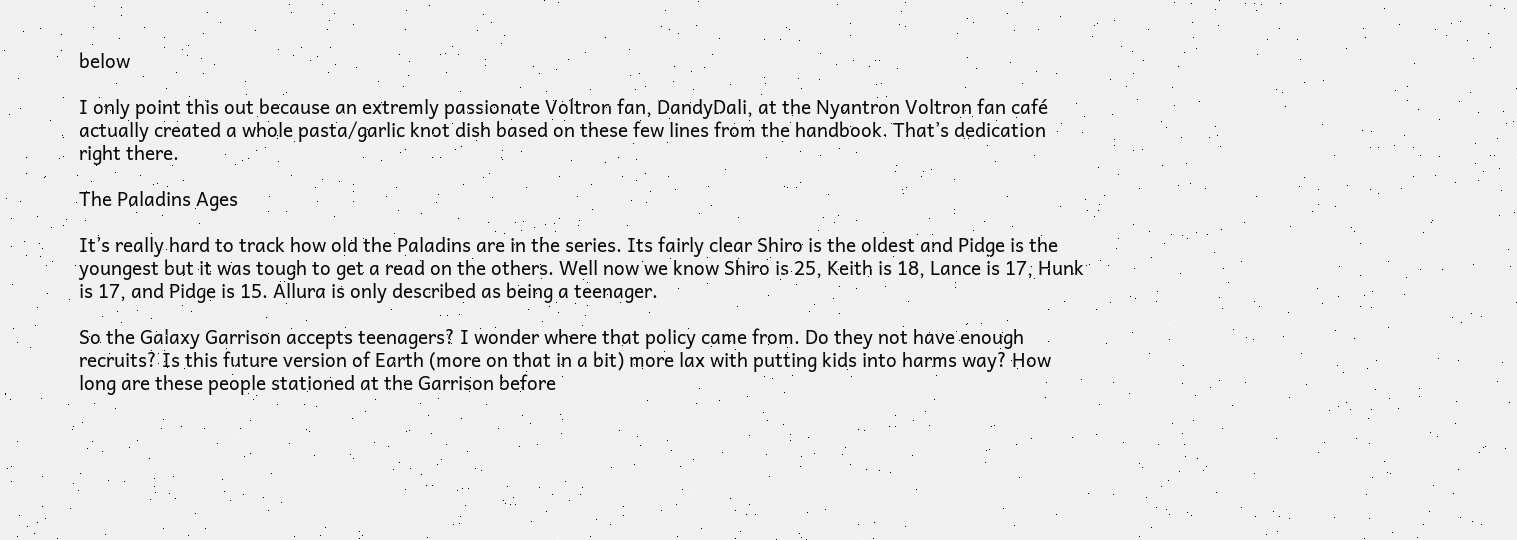below

I only point this out because an extremly passionate Voltron fan, DandyDali, at the Nyantron Voltron fan café actually created a whole pasta/garlic knot dish based on these few lines from the handbook. That’s dedication right there.

The Paladins Ages

It’s really hard to track how old the Paladins are in the series. Its fairly clear Shiro is the oldest and Pidge is the youngest but it was tough to get a read on the others. Well now we know Shiro is 25, Keith is 18, Lance is 17, Hunk is 17, and Pidge is 15. Allura is only described as being a teenager.

So the Galaxy Garrison accepts teenagers? I wonder where that policy came from. Do they not have enough recruits? Is this future version of Earth (more on that in a bit) more lax with putting kids into harms way? How long are these people stationed at the Garrison before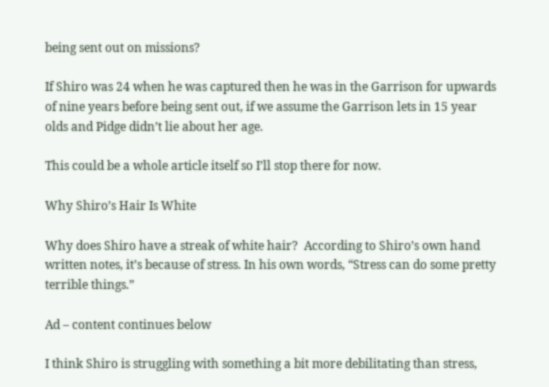being sent out on missions?

If Shiro was 24 when he was captured then he was in the Garrison for upwards of nine years before being sent out, if we assume the Garrison lets in 15 year olds and Pidge didn’t lie about her age.

This could be a whole article itself so I’ll stop there for now.

Why Shiro’s Hair Is White

Why does Shiro have a streak of white hair?  According to Shiro’s own hand written notes, it’s because of stress. In his own words, “Stress can do some pretty terrible things.”

Ad – content continues below

I think Shiro is struggling with something a bit more debilitating than stress,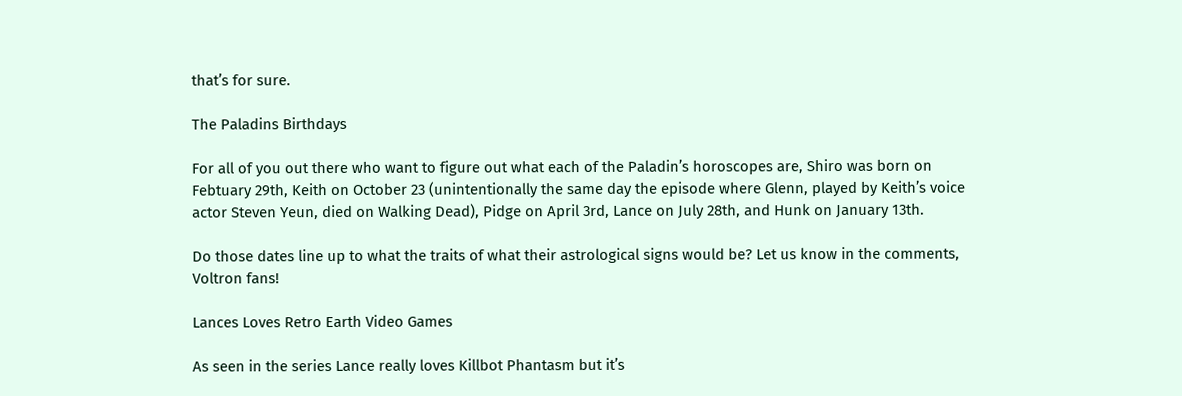that’s for sure.

The Paladins Birthdays

For all of you out there who want to figure out what each of the Paladin’s horoscopes are, Shiro was born on Febtuary 29th, Keith on October 23 (unintentionally the same day the episode where Glenn, played by Keith’s voice actor Steven Yeun, died on Walking Dead), Pidge on April 3rd, Lance on July 28th, and Hunk on January 13th.

Do those dates line up to what the traits of what their astrological signs would be? Let us know in the comments, Voltron fans!

Lances Loves Retro Earth Video Games

As seen in the series Lance really loves Killbot Phantasm but it’s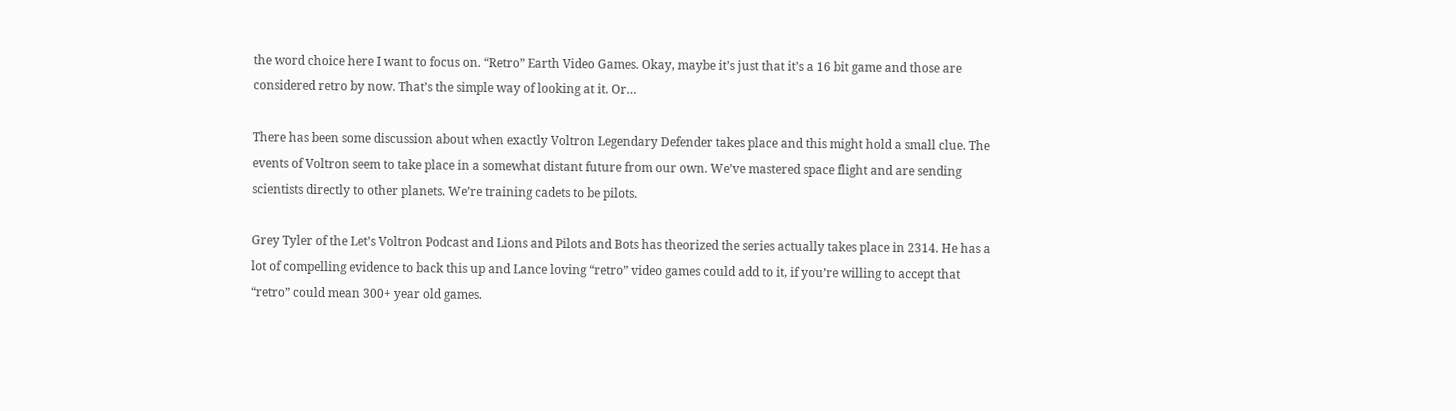the word choice here I want to focus on. “Retro” Earth Video Games. Okay, maybe it’s just that it’s a 16 bit game and those are considered retro by now. That’s the simple way of looking at it. Or…

There has been some discussion about when exactly Voltron Legendary Defender takes place and this might hold a small clue. The events of Voltron seem to take place in a somewhat distant future from our own. We’ve mastered space flight and are sending scientists directly to other planets. We’re training cadets to be pilots.

Grey Tyler of the Let’s Voltron Podcast and Lions and Pilots and Bots has theorized the series actually takes place in 2314. He has a lot of compelling evidence to back this up and Lance loving “retro” video games could add to it, if you’re willing to accept that “retro” could mean 300+ year old games.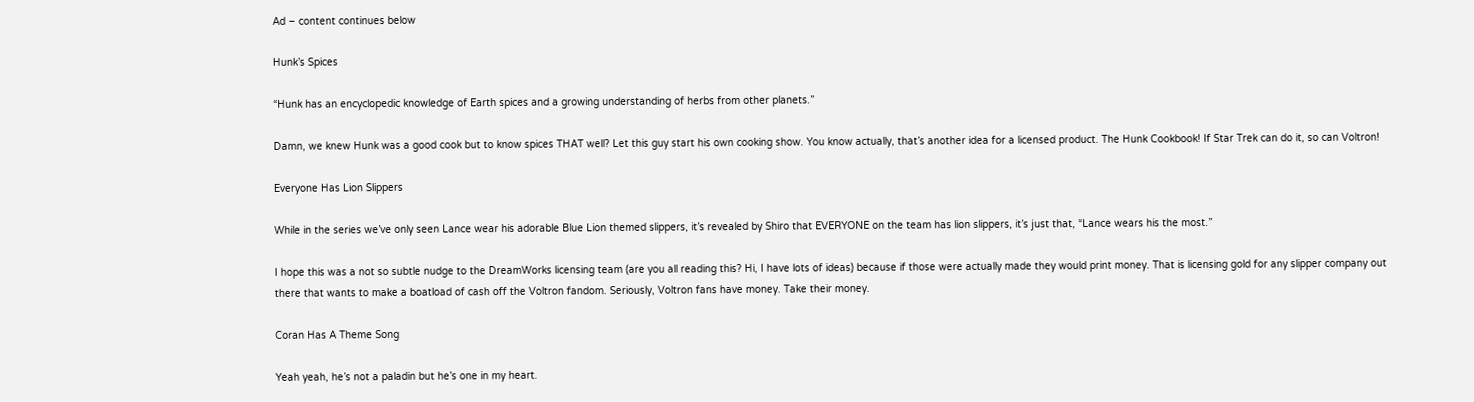Ad – content continues below

Hunk’s Spices

“Hunk has an encyclopedic knowledge of Earth spices and a growing understanding of herbs from other planets.”

Damn, we knew Hunk was a good cook but to know spices THAT well? Let this guy start his own cooking show. You know actually, that’s another idea for a licensed product. The Hunk Cookbook! If Star Trek can do it, so can Voltron!

Everyone Has Lion Slippers

While in the series we’ve only seen Lance wear his adorable Blue Lion themed slippers, it’s revealed by Shiro that EVERYONE on the team has lion slippers, it’s just that, “Lance wears his the most.”

I hope this was a not so subtle nudge to the DreamWorks licensing team (are you all reading this? Hi, I have lots of ideas) because if those were actually made they would print money. That is licensing gold for any slipper company out there that wants to make a boatload of cash off the Voltron fandom. Seriously, Voltron fans have money. Take their money.

Coran Has A Theme Song

Yeah yeah, he’s not a paladin but he’s one in my heart.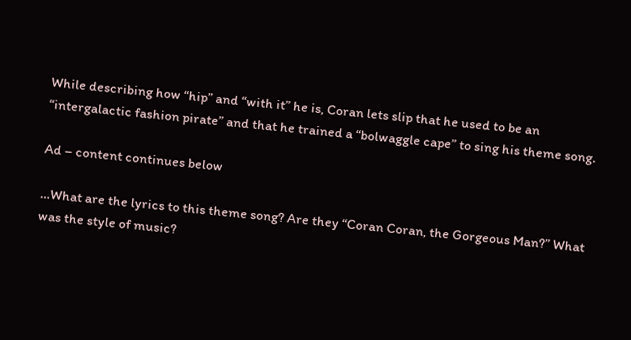While describing how “hip” and “with it” he is, Coran lets slip that he used to be an “intergalactic fashion pirate” and that he trained a “bolwaggle cape” to sing his theme song.

Ad – content continues below

…What are the lyrics to this theme song? Are they “Coran Coran, the Gorgeous Man?” What was the style of music?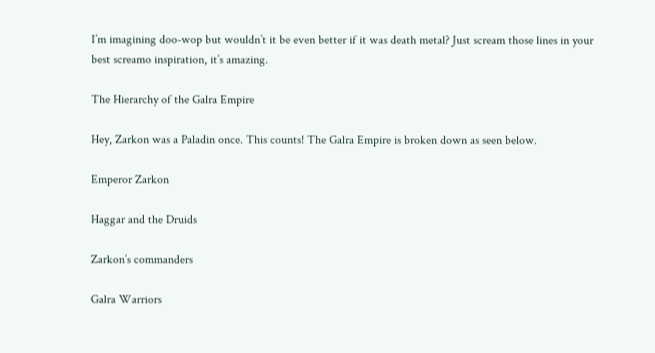I’m imagining doo-wop but wouldn’t it be even better if it was death metal? Just scream those lines in your best screamo inspiration, it’s amazing.

The Hierarchy of the Galra Empire

Hey, Zarkon was a Paladin once. This counts! The Galra Empire is broken down as seen below.

Emperor Zarkon

Haggar and the Druids

Zarkon’s commanders

Galra Warriors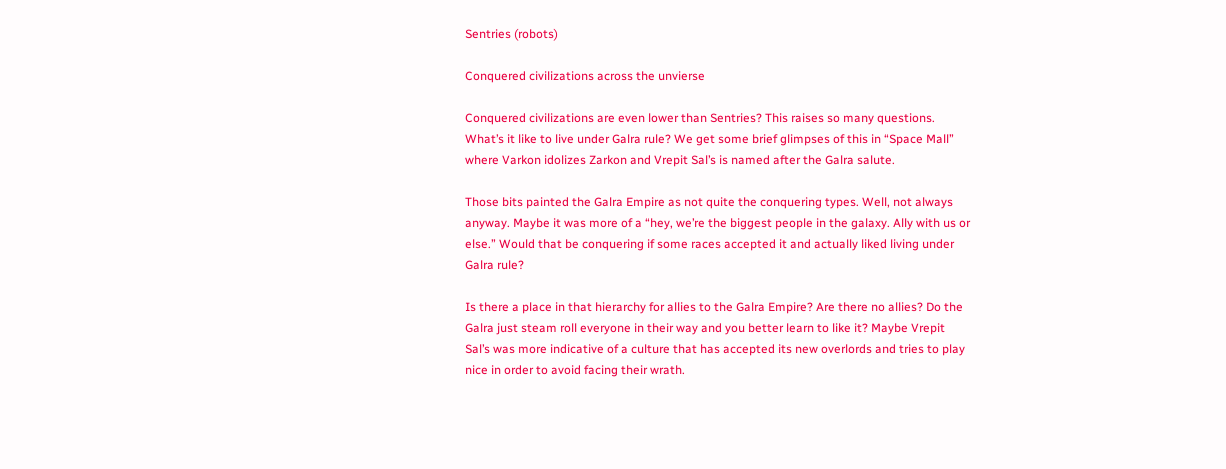Sentries (robots)

Conquered civilizations across the unvierse

Conquered civilizations are even lower than Sentries? This raises so many questions. What’s it like to live under Galra rule? We get some brief glimpses of this in “Space Mall” where Varkon idolizes Zarkon and Vrepit Sal’s is named after the Galra salute.

Those bits painted the Galra Empire as not quite the conquering types. Well, not always anyway. Maybe it was more of a “hey, we’re the biggest people in the galaxy. Ally with us or else.” Would that be conquering if some races accepted it and actually liked living under Galra rule?

Is there a place in that hierarchy for allies to the Galra Empire? Are there no allies? Do the Galra just steam roll everyone in their way and you better learn to like it? Maybe Vrepit Sal’s was more indicative of a culture that has accepted its new overlords and tries to play nice in order to avoid facing their wrath.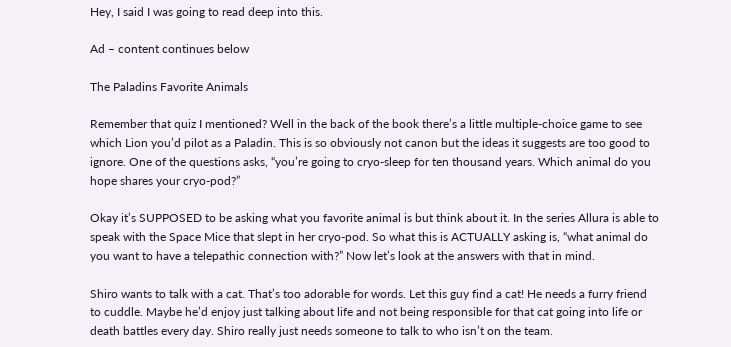Hey, I said I was going to read deep into this.

Ad – content continues below

The Paladins Favorite Animals

Remember that quiz I mentioned? Well in the back of the book there’s a little multiple-choice game to see which Lion you’d pilot as a Paladin. This is so obviously not canon but the ideas it suggests are too good to ignore. One of the questions asks, “you’re going to cryo-sleep for ten thousand years. Which animal do you hope shares your cryo-pod?”

Okay it’s SUPPOSED to be asking what you favorite animal is but think about it. In the series Allura is able to speak with the Space Mice that slept in her cryo-pod. So what this is ACTUALLY asking is, “what animal do you want to have a telepathic connection with?” Now let’s look at the answers with that in mind.

Shiro wants to talk with a cat. That’s too adorable for words. Let this guy find a cat! He needs a furry friend to cuddle. Maybe he’d enjoy just talking about life and not being responsible for that cat going into life or death battles every day. Shiro really just needs someone to talk to who isn’t on the team.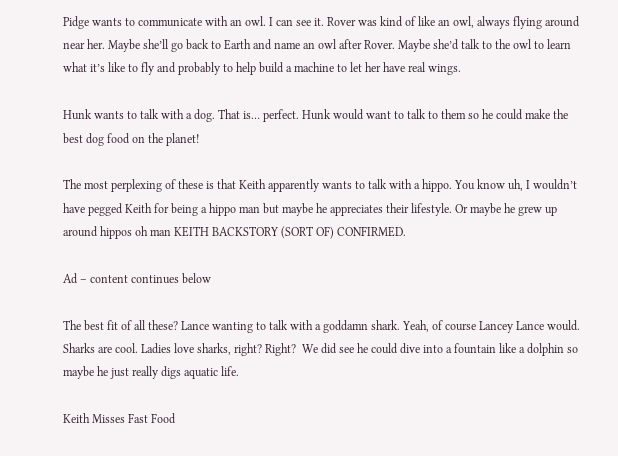Pidge wants to communicate with an owl. I can see it. Rover was kind of like an owl, always flying around near her. Maybe she’ll go back to Earth and name an owl after Rover. Maybe she’d talk to the owl to learn what it’s like to fly and probably to help build a machine to let her have real wings.

Hunk wants to talk with a dog. That is… perfect. Hunk would want to talk to them so he could make the best dog food on the planet!

The most perplexing of these is that Keith apparently wants to talk with a hippo. You know uh, I wouldn’t have pegged Keith for being a hippo man but maybe he appreciates their lifestyle. Or maybe he grew up around hippos oh man KEITH BACKSTORY (SORT OF) CONFIRMED.

Ad – content continues below

The best fit of all these? Lance wanting to talk with a goddamn shark. Yeah, of course Lancey Lance would. Sharks are cool. Ladies love sharks, right? Right?  We did see he could dive into a fountain like a dolphin so maybe he just really digs aquatic life.

Keith Misses Fast Food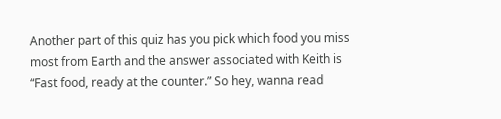Another part of this quiz has you pick which food you miss most from Earth and the answer associated with Keith is “Fast food, ready at the counter.” So hey, wanna read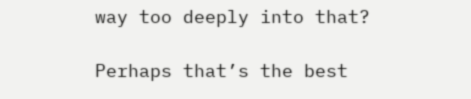way too deeply into that?

Perhaps that’s the best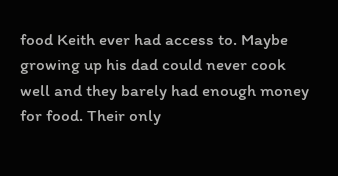food Keith ever had access to. Maybe growing up his dad could never cook well and they barely had enough money for food. Their only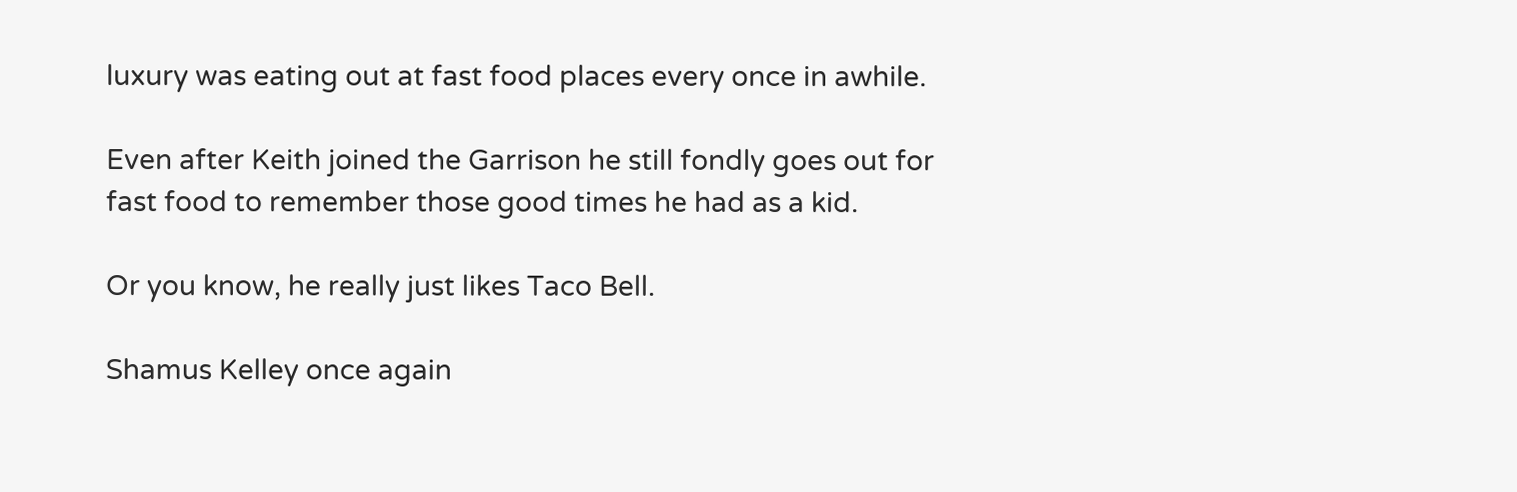luxury was eating out at fast food places every once in awhile.

Even after Keith joined the Garrison he still fondly goes out for fast food to remember those good times he had as a kid.

Or you know, he really just likes Taco Bell.

Shamus Kelley once again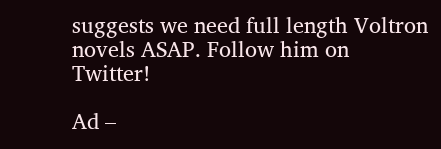suggests we need full length Voltron novels ASAP. Follow him on Twitter!

Ad –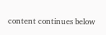content continues below